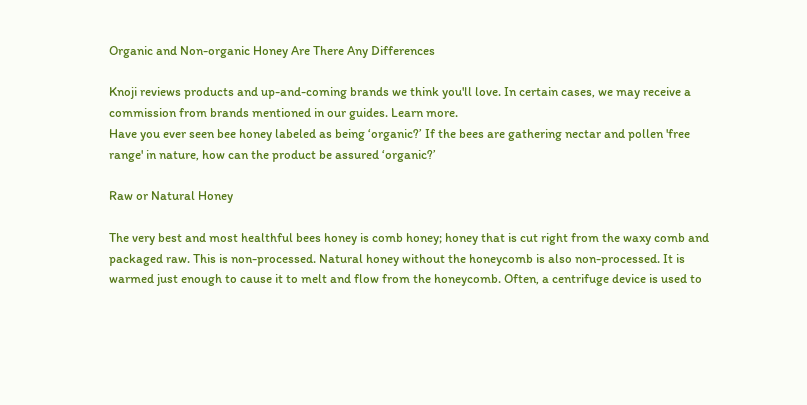Organic and Non-organic Honey Are There Any Differences

Knoji reviews products and up-and-coming brands we think you'll love. In certain cases, we may receive a commission from brands mentioned in our guides. Learn more.
Have you ever seen bee honey labeled as being ‘organic?’ If the bees are gathering nectar and pollen 'free range' in nature, how can the product be assured ‘organic?’

Raw or Natural Honey

The very best and most healthful bees honey is comb honey; honey that is cut right from the waxy comb and packaged raw. This is non-processed. Natural honey without the honeycomb is also non-processed. It is warmed just enough to cause it to melt and flow from the honeycomb. Often, a centrifuge device is used to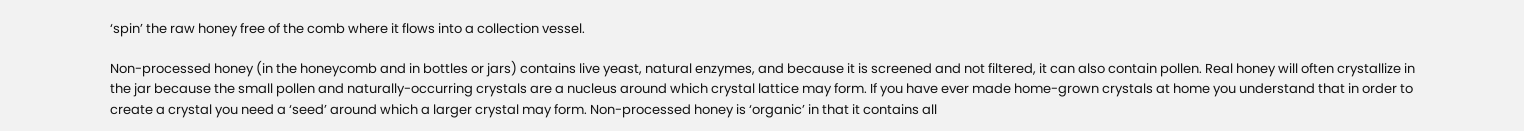‘spin’ the raw honey free of the comb where it flows into a collection vessel.

Non-processed honey (in the honeycomb and in bottles or jars) contains live yeast, natural enzymes, and because it is screened and not filtered, it can also contain pollen. Real honey will often crystallize in the jar because the small pollen and naturally-occurring crystals are a nucleus around which crystal lattice may form. If you have ever made home-grown crystals at home you understand that in order to create a crystal you need a ‘seed’ around which a larger crystal may form. Non-processed honey is ‘organic’ in that it contains all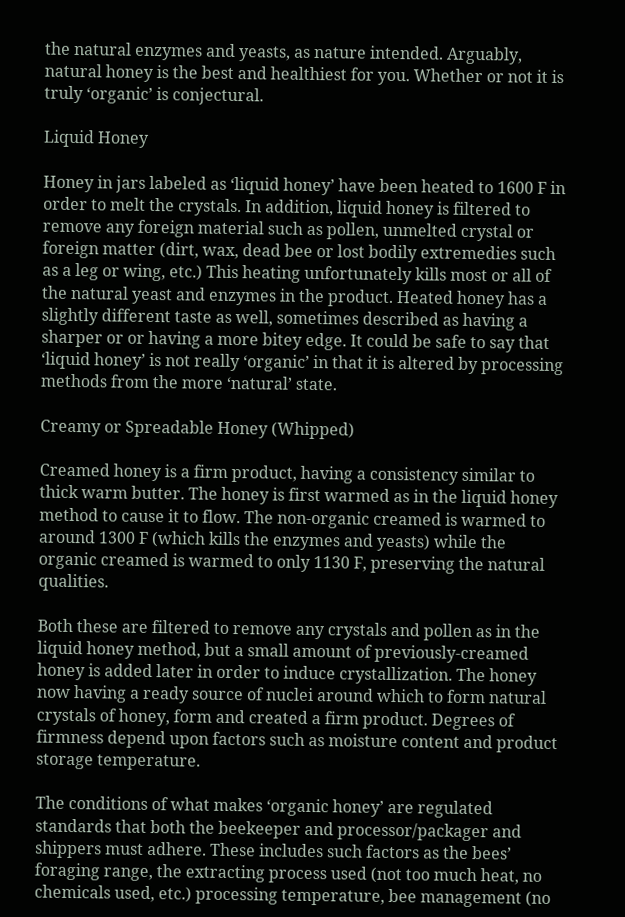the natural enzymes and yeasts, as nature intended. Arguably, natural honey is the best and healthiest for you. Whether or not it is truly ‘organic’ is conjectural.

Liquid Honey

Honey in jars labeled as ‘liquid honey’ have been heated to 1600 F in order to melt the crystals. In addition, liquid honey is filtered to remove any foreign material such as pollen, unmelted crystal or foreign matter (dirt, wax, dead bee or lost bodily extremedies such as a leg or wing, etc.) This heating unfortunately kills most or all of the natural yeast and enzymes in the product. Heated honey has a slightly different taste as well, sometimes described as having a sharper or or having a more bitey edge. It could be safe to say that ‘liquid honey’ is not really ‘organic’ in that it is altered by processing methods from the more ‘natural’ state.

Creamy or Spreadable Honey (Whipped)

Creamed honey is a firm product, having a consistency similar to thick warm butter. The honey is first warmed as in the liquid honey method to cause it to flow. The non-organic creamed is warmed to around 1300 F (which kills the enzymes and yeasts) while the organic creamed is warmed to only 1130 F, preserving the natural qualities.

Both these are filtered to remove any crystals and pollen as in the liquid honey method, but a small amount of previously-creamed honey is added later in order to induce crystallization. The honey now having a ready source of nuclei around which to form natural crystals of honey, form and created a firm product. Degrees of firmness depend upon factors such as moisture content and product storage temperature.

The conditions of what makes ‘organic honey’ are regulated standards that both the beekeeper and processor/packager and shippers must adhere. These includes such factors as the bees’ foraging range, the extracting process used (not too much heat, no chemicals used, etc.) processing temperature, bee management (no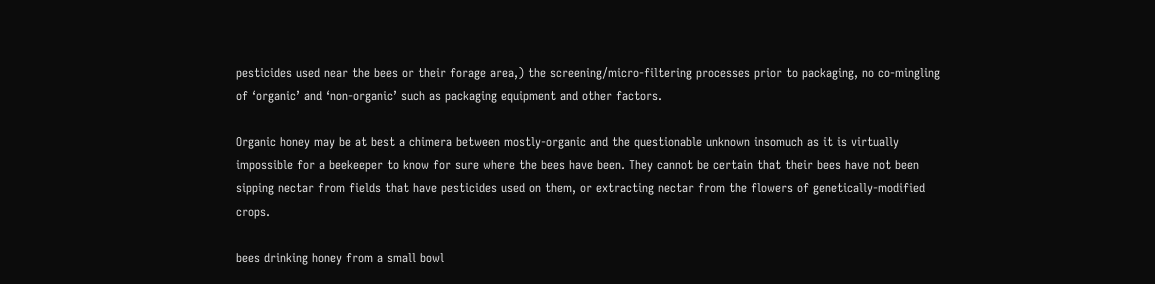pesticides used near the bees or their forage area,) the screening/micro-filtering processes prior to packaging, no co-mingling of ‘organic’ and ‘non-organic’ such as packaging equipment and other factors.

Organic honey may be at best a chimera between mostly-organic and the questionable unknown insomuch as it is virtually impossible for a beekeeper to know for sure where the bees have been. They cannot be certain that their bees have not been sipping nectar from fields that have pesticides used on them, or extracting nectar from the flowers of genetically-modified crops.

bees drinking honey from a small bowl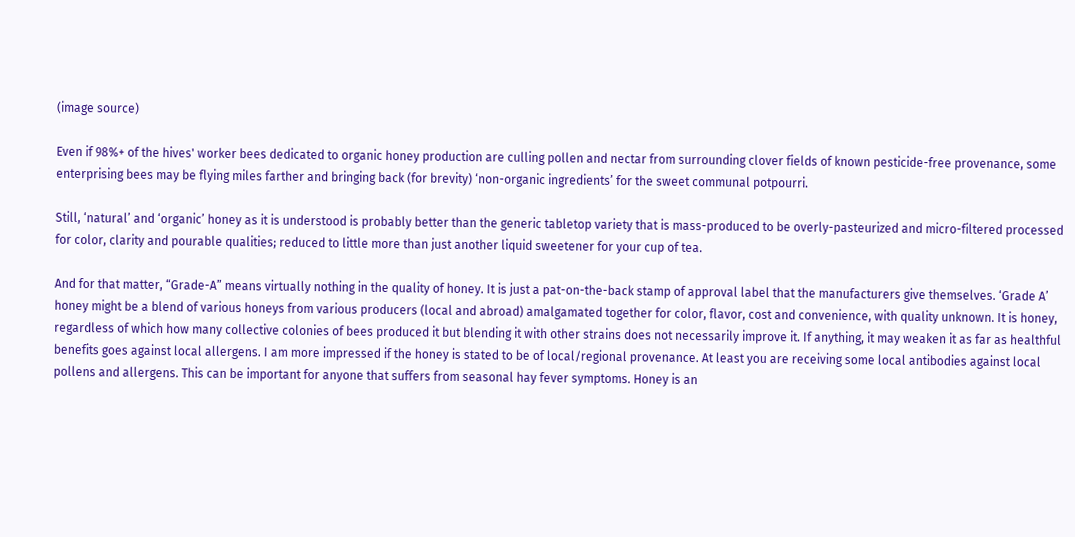(image source)

Even if 98%+ of the hives' worker bees dedicated to organic honey production are culling pollen and nectar from surrounding clover fields of known pesticide-free provenance, some enterprising bees may be flying miles farther and bringing back (for brevity) ‘non-organic ingredients’ for the sweet communal potpourri.

Still, ‘natural’ and ‘organic’ honey as it is understood is probably better than the generic tabletop variety that is mass-produced to be overly-pasteurized and micro-filtered processed for color, clarity and pourable qualities; reduced to little more than just another liquid sweetener for your cup of tea.

And for that matter, “Grade-A” means virtually nothing in the quality of honey. It is just a pat-on-the-back stamp of approval label that the manufacturers give themselves. ‘Grade A’ honey might be a blend of various honeys from various producers (local and abroad) amalgamated together for color, flavor, cost and convenience, with quality unknown. It is honey, regardless of which how many collective colonies of bees produced it but blending it with other strains does not necessarily improve it. If anything, it may weaken it as far as healthful benefits goes against local allergens. I am more impressed if the honey is stated to be of local/regional provenance. At least you are receiving some local antibodies against local pollens and allergens. This can be important for anyone that suffers from seasonal hay fever symptoms. Honey is an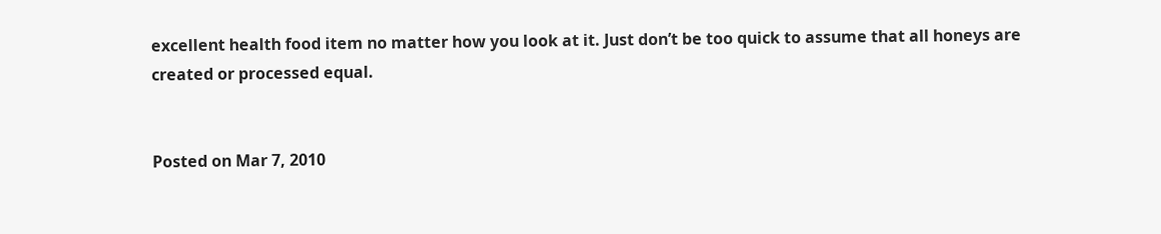excellent health food item no matter how you look at it. Just don’t be too quick to assume that all honeys are created or processed equal.


Posted on Mar 7, 2010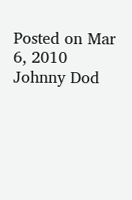Posted on Mar 6, 2010
Johnny Dod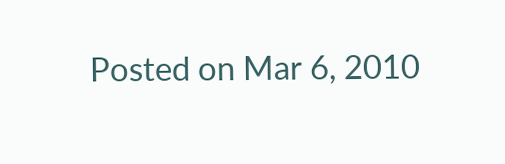Posted on Mar 6, 2010